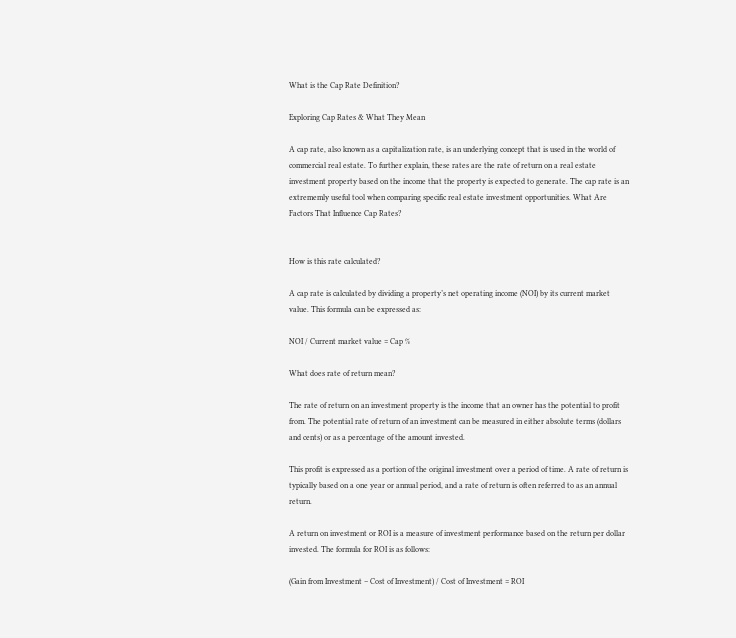What is the Cap Rate Definition?

Exploring Cap Rates & What They Mean

A cap rate, also known as a capitalization rate, is an underlying concept that is used in the world of commercial real estate. To further explain, these rates are the rate of return on a real estate investment property based on the income that the property is expected to generate. The cap rate is an extrememly useful tool when comparing specific real estate investment opportunities. What Are Factors That Influence Cap Rates?


How is this rate calculated?

A cap rate is calculated by dividing a property’s net operating income (NOI) by its current market value. This formula can be expressed as:

NOI / Current market value = Cap %

What does rate of return mean?

The rate of return on an investment property is the income that an owner has the potential to profit from. The potential rate of return of an investment can be measured in either absolute terms (dollars and cents) or as a percentage of the amount invested.

This profit is expressed as a portion of the original investment over a period of time. A rate of return is typically based on a one year or annual period, and a rate of return is often referred to as an annual return.

A return on investment or ROI is a measure of investment performance based on the return per dollar invested. The formula for ROI is as follows:

(Gain from Investment – Cost of Investment) / Cost of Investment = ROI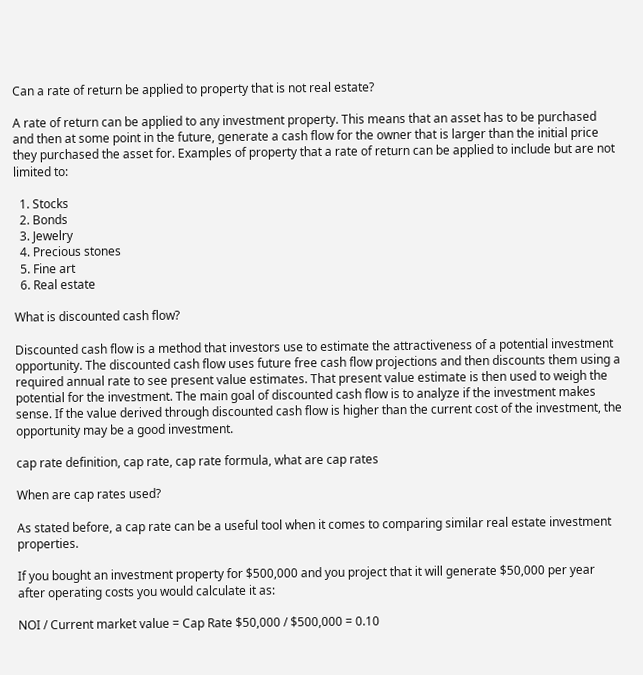Can a rate of return be applied to property that is not real estate?

A rate of return can be applied to any investment property. This means that an asset has to be purchased and then at some point in the future, generate a cash flow for the owner that is larger than the initial price they purchased the asset for. Examples of property that a rate of return can be applied to include but are not limited to:

  1. Stocks
  2. Bonds
  3. Jewelry
  4. Precious stones
  5. Fine art
  6. Real estate

What is discounted cash flow?

Discounted cash flow is a method that investors use to estimate the attractiveness of a potential investment opportunity. The discounted cash flow uses future free cash flow projections and then discounts them using a required annual rate to see present value estimates. That present value estimate is then used to weigh the potential for the investment. The main goal of discounted cash flow is to analyze if the investment makes sense. If the value derived through discounted cash flow is higher than the current cost of the investment, the opportunity may be a good investment.

cap rate definition, cap rate, cap rate formula, what are cap rates

When are cap rates used?

As stated before, a cap rate can be a useful tool when it comes to comparing similar real estate investment properties.

If you bought an investment property for $500,000 and you project that it will generate $50,000 per year after operating costs you would calculate it as:

NOI / Current market value = Cap Rate $50,000 / $500,000 = 0.10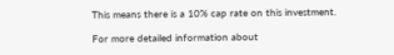This means there is a 10% cap rate on this investment.

For more detailed information about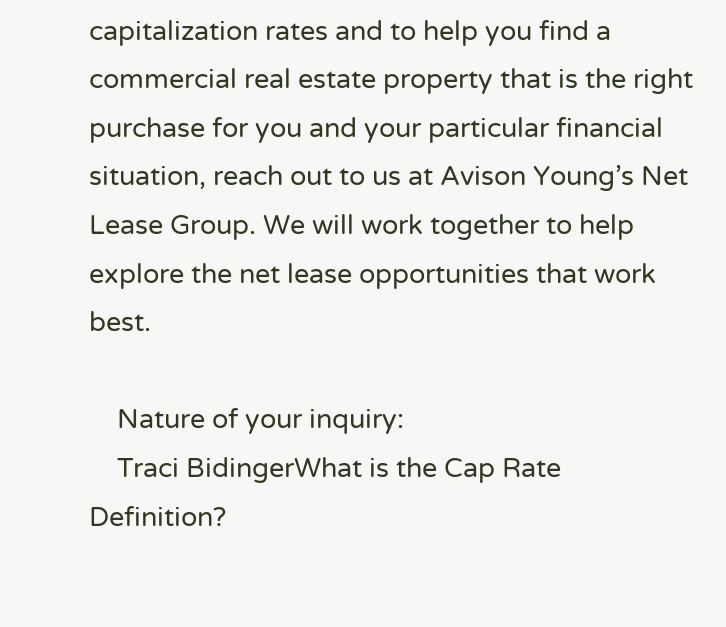capitalization rates and to help you find a commercial real estate property that is the right purchase for you and your particular financial situation, reach out to us at Avison Young’s Net Lease Group. We will work together to help explore the net lease opportunities that work best.

    Nature of your inquiry:
    Traci BidingerWhat is the Cap Rate Definition?